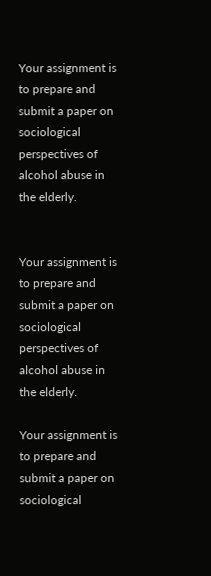Your assignment is to prepare and submit a paper on sociological perspectives of alcohol abuse in the elderly.


Your assignment is to prepare and submit a paper on sociological perspectives of alcohol abuse in the elderly.

Your assignment is to prepare and submit a paper on sociological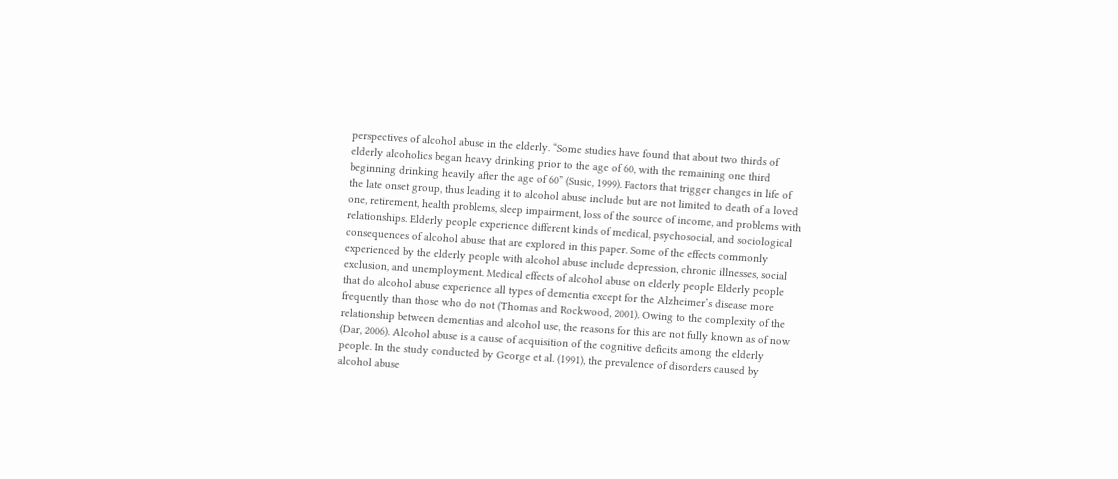perspectives of alcohol abuse in the elderly. “Some studies have found that about two thirds of elderly alcoholics began heavy drinking prior to the age of 60, with the remaining one third beginning drinking heavily after the age of 60” (Susic, 1999). Factors that trigger changes in life of the late onset group, thus leading it to alcohol abuse include but are not limited to death of a loved one, retirement, health problems, sleep impairment, loss of the source of income, and problems with relationships. Elderly people experience different kinds of medical, psychosocial, and sociological consequences of alcohol abuse that are explored in this paper. Some of the effects commonly experienced by the elderly people with alcohol abuse include depression, chronic illnesses, social exclusion, and unemployment. Medical effects of alcohol abuse on elderly people Elderly people that do alcohol abuse experience all types of dementia except for the Alzheimer’s disease more frequently than those who do not (Thomas and Rockwood, 2001). Owing to the complexity of the relationship between dementias and alcohol use, the reasons for this are not fully known as of now (Dar, 2006). Alcohol abuse is a cause of acquisition of the cognitive deficits among the elderly people. In the study conducted by George et al. (1991), the prevalence of disorders caused by alcohol abuse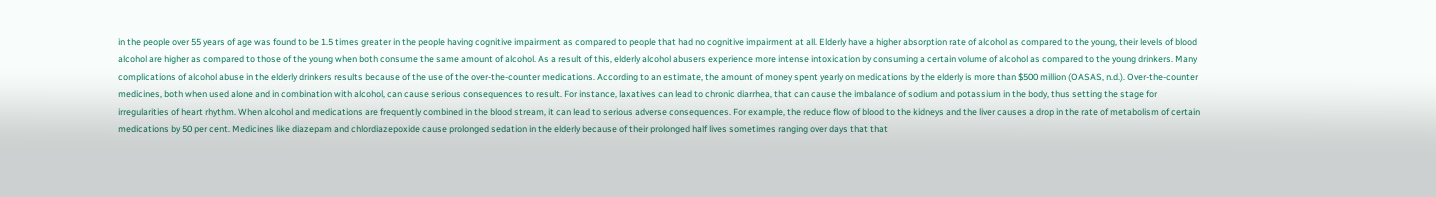in the people over 55 years of age was found to be 1.5 times greater in the people having cognitive impairment as compared to people that had no cognitive impairment at all. Elderly have a higher absorption rate of alcohol as compared to the young, their levels of blood alcohol are higher as compared to those of the young when both consume the same amount of alcohol. As a result of this, elderly alcohol abusers experience more intense intoxication by consuming a certain volume of alcohol as compared to the young drinkers. Many complications of alcohol abuse in the elderly drinkers results because of the use of the over-the-counter medications. According to an estimate, the amount of money spent yearly on medications by the elderly is more than $500 million (OASAS, n.d.). Over-the-counter medicines, both when used alone and in combination with alcohol, can cause serious consequences to result. For instance, laxatives can lead to chronic diarrhea, that can cause the imbalance of sodium and potassium in the body, thus setting the stage for irregularities of heart rhythm. When alcohol and medications are frequently combined in the blood stream, it can lead to serious adverse consequences. For example, the reduce flow of blood to the kidneys and the liver causes a drop in the rate of metabolism of certain medications by 50 per cent. Medicines like diazepam and chlordiazepoxide cause prolonged sedation in the elderly because of their prolonged half lives sometimes ranging over days that that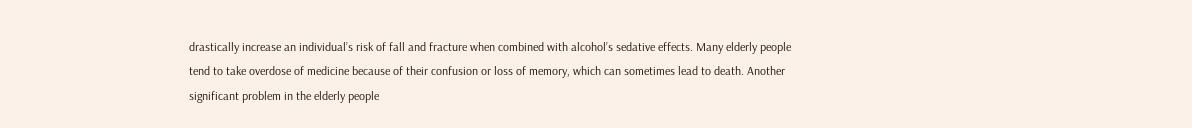drastically increase an individual’s risk of fall and fracture when combined with alcohol’s sedative effects. Many elderly people tend to take overdose of medicine because of their confusion or loss of memory, which can sometimes lead to death. Another significant problem in the elderly people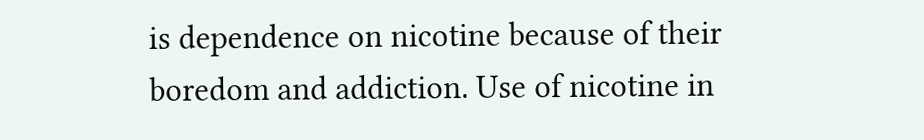is dependence on nicotine because of their boredom and addiction. Use of nicotine in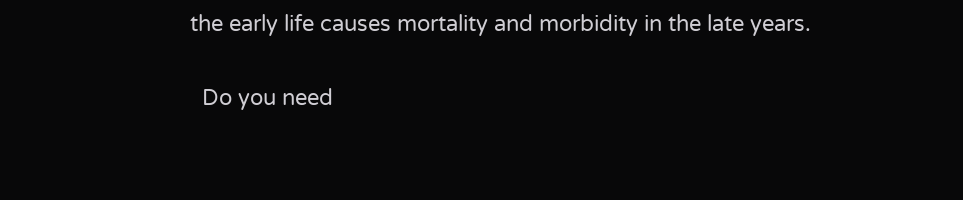the early life causes mortality and morbidity in the late years.

  Do you need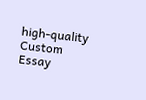high-quality Custom Essay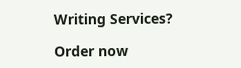Writing Services?

Order now